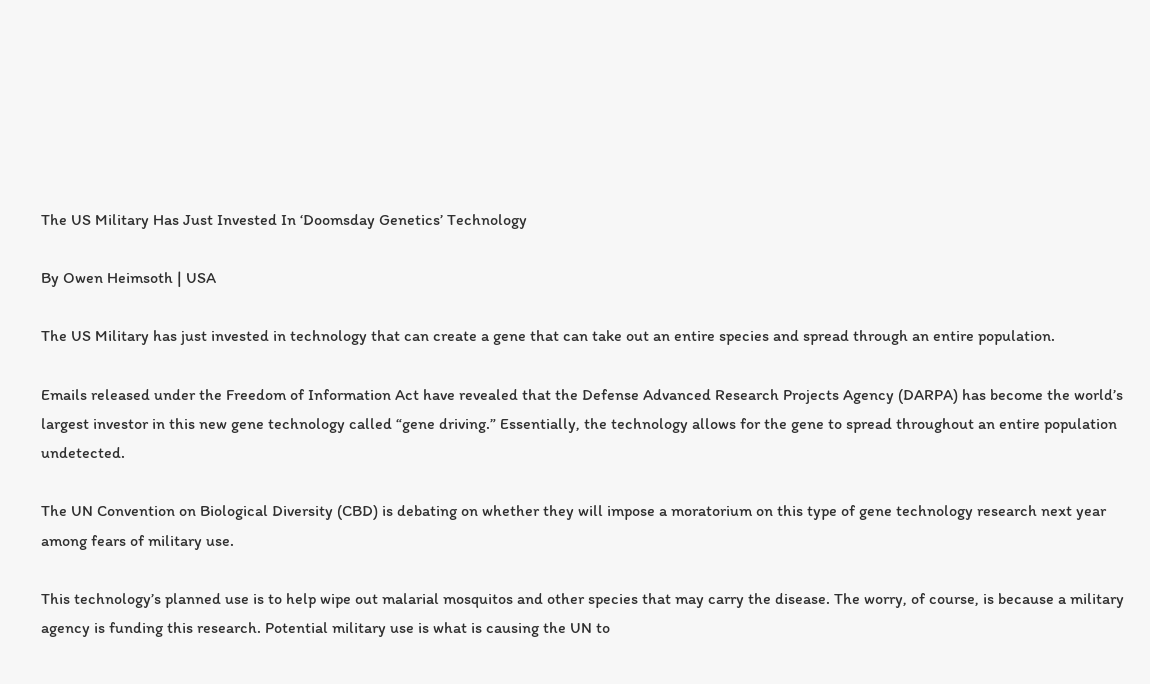The US Military Has Just Invested In ‘Doomsday Genetics’ Technology

By Owen Heimsoth | USA

The US Military has just invested in technology that can create a gene that can take out an entire species and spread through an entire population.

Emails released under the Freedom of Information Act have revealed that the Defense Advanced Research Projects Agency (DARPA) has become the world’s largest investor in this new gene technology called “gene driving.” Essentially, the technology allows for the gene to spread throughout an entire population undetected.

The UN Convention on Biological Diversity (CBD) is debating on whether they will impose a moratorium on this type of gene technology research next year among fears of military use.

This technology’s planned use is to help wipe out malarial mosquitos and other species that may carry the disease. The worry, of course, is because a military agency is funding this research. Potential military use is what is causing the UN to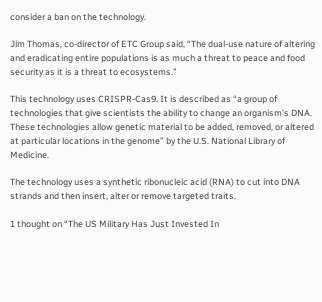consider a ban on the technology.

Jim Thomas, co-director of ETC Group said, “The dual-use nature of altering and eradicating entire populations is as much a threat to peace and food security as it is a threat to ecosystems.”

This technology uses CRISPR-Cas9. It is described as “a group of technologies that give scientists the ability to change an organism’s DNA. These technologies allow genetic material to be added, removed, or altered at particular locations in the genome” by the U.S. National Library of Medicine.

The technology uses a synthetic ribonucleic acid (RNA) to cut into DNA strands and then insert, alter or remove targeted traits.

1 thought on “The US Military Has Just Invested In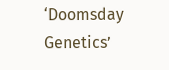‘Doomsday Genetics’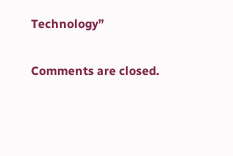Technology”

Comments are closed.